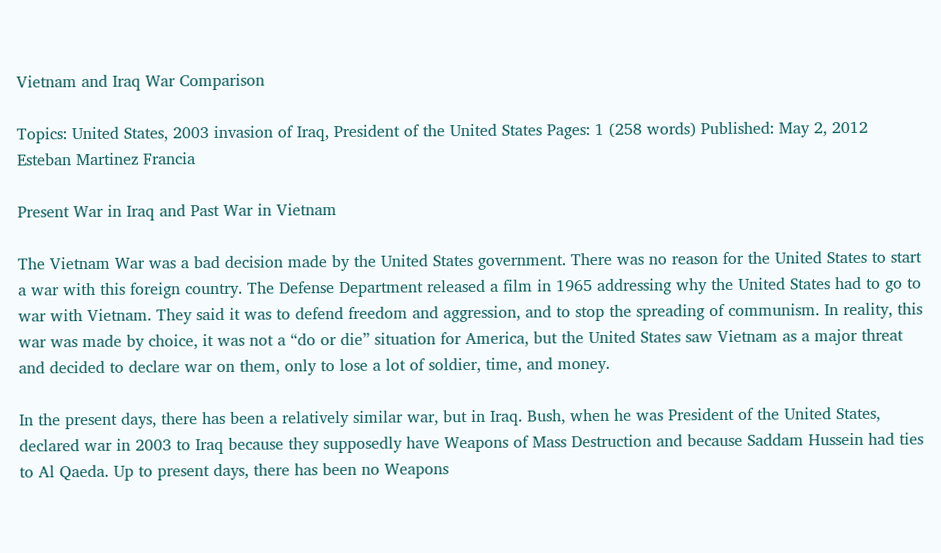Vietnam and Iraq War Comparison

Topics: United States, 2003 invasion of Iraq, President of the United States Pages: 1 (258 words) Published: May 2, 2012
Esteban Martinez Francia

Present War in Iraq and Past War in Vietnam

The Vietnam War was a bad decision made by the United States government. There was no reason for the United States to start a war with this foreign country. The Defense Department released a film in 1965 addressing why the United States had to go to war with Vietnam. They said it was to defend freedom and aggression, and to stop the spreading of communism. In reality, this war was made by choice, it was not a “do or die” situation for America, but the United States saw Vietnam as a major threat and decided to declare war on them, only to lose a lot of soldier, time, and money.

In the present days, there has been a relatively similar war, but in Iraq. Bush, when he was President of the United States, declared war in 2003 to Iraq because they supposedly have Weapons of Mass Destruction and because Saddam Hussein had ties to Al Qaeda. Up to present days, there has been no Weapons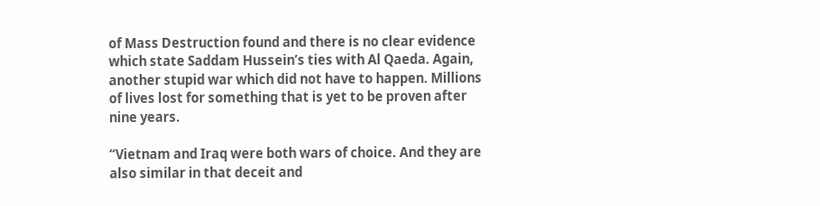of Mass Destruction found and there is no clear evidence which state Saddam Hussein’s ties with Al Qaeda. Again, another stupid war which did not have to happen. Millions of lives lost for something that is yet to be proven after nine years.

“Vietnam and Iraq were both wars of choice. And they are also similar in that deceit and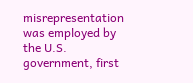misrepresentation was employed by the U.S. government, first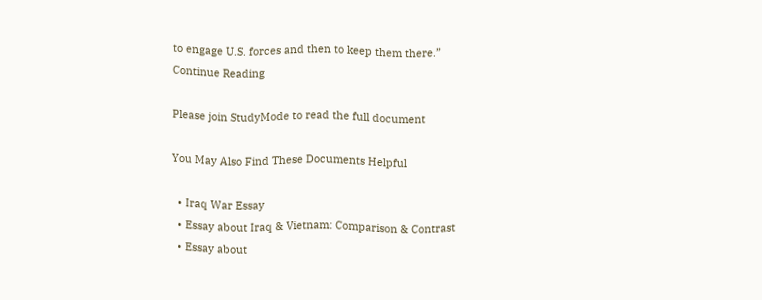to engage U.S. forces and then to keep them there.”
Continue Reading

Please join StudyMode to read the full document

You May Also Find These Documents Helpful

  • Iraq War Essay
  • Essay about Iraq & Vietnam: Comparison & Contrast
  • Essay about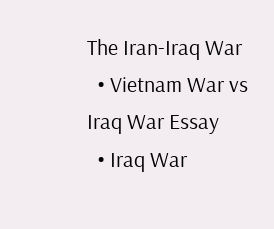The Iran-Iraq War
  • Vietnam War vs Iraq War Essay
  • Iraq War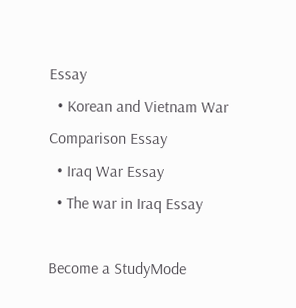Essay
  • Korean and Vietnam War Comparison Essay
  • Iraq War Essay
  • The war in Iraq Essay

Become a StudyMode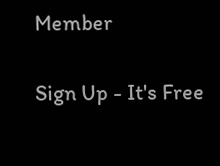Member

Sign Up - It's Free